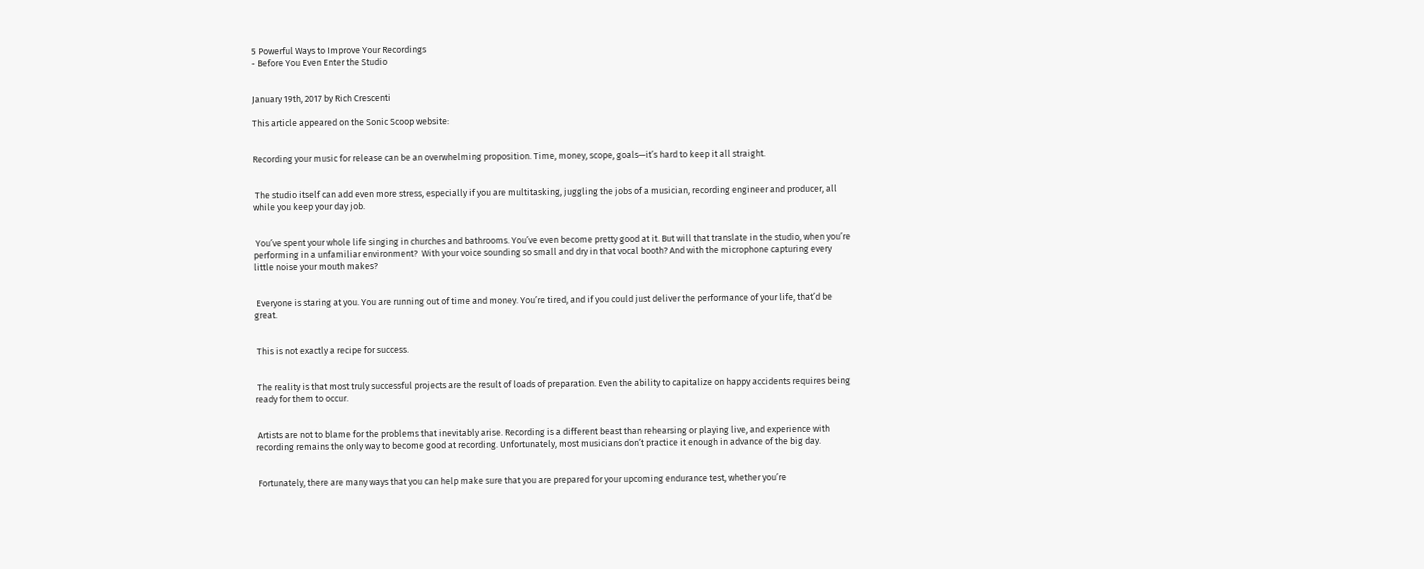5 Powerful Ways to Improve Your Recordings
- Before You Even Enter the Studio


January 19th, 2017 by Rich Crescenti

This article appeared on the Sonic Scoop website:


Recording your music for release can be an overwhelming proposition. Time, money, scope, goals—it’s hard to keep it all straight.


 The studio itself can add even more stress, especially if you are multitasking, juggling the jobs of a musician, recording engineer and producer, all while you keep your day job.


 You’ve spent your whole life singing in churches and bathrooms. You’ve even become pretty good at it. But will that translate in the studio, when you’re performing in a unfamiliar environment?  With your voice sounding so small and dry in that vocal booth? And with the microphone capturing every little noise your mouth makes?


 Everyone is staring at you. You are running out of time and money. You’re tired, and if you could just deliver the performance of your life, that’d be great.


 This is not exactly a recipe for success.


 The reality is that most truly successful projects are the result of loads of preparation. Even the ability to capitalize on happy accidents requires being ready for them to occur.


 Artists are not to blame for the problems that inevitably arise. Recording is a different beast than rehearsing or playing live, and experience with recording remains the only way to become good at recording. Unfortunately, most musicians don’t practice it enough in advance of the big day.


 Fortunately, there are many ways that you can help make sure that you are prepared for your upcoming endurance test, whether you’re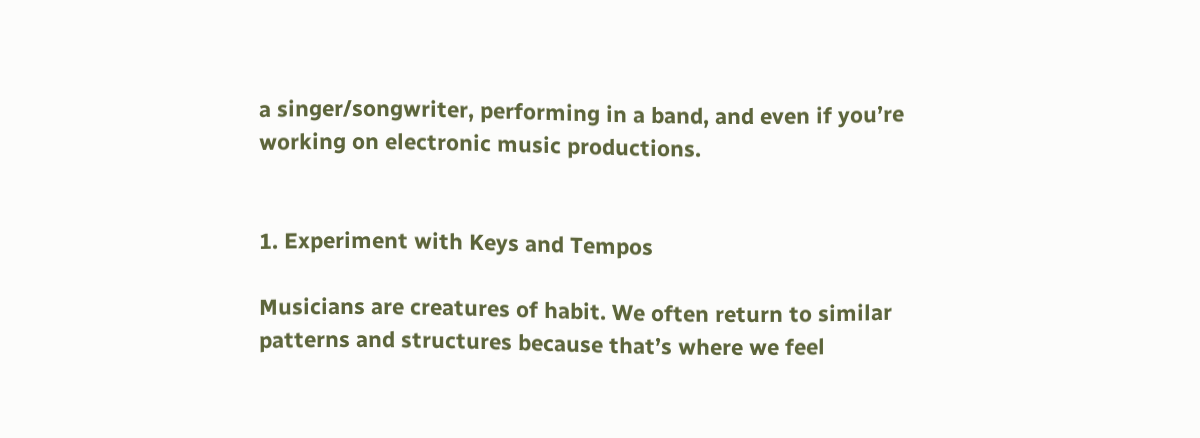a singer/songwriter, performing in a band, and even if you’re working on electronic music productions.


1. Experiment with Keys and Tempos

Musicians are creatures of habit. We often return to similar patterns and structures because that’s where we feel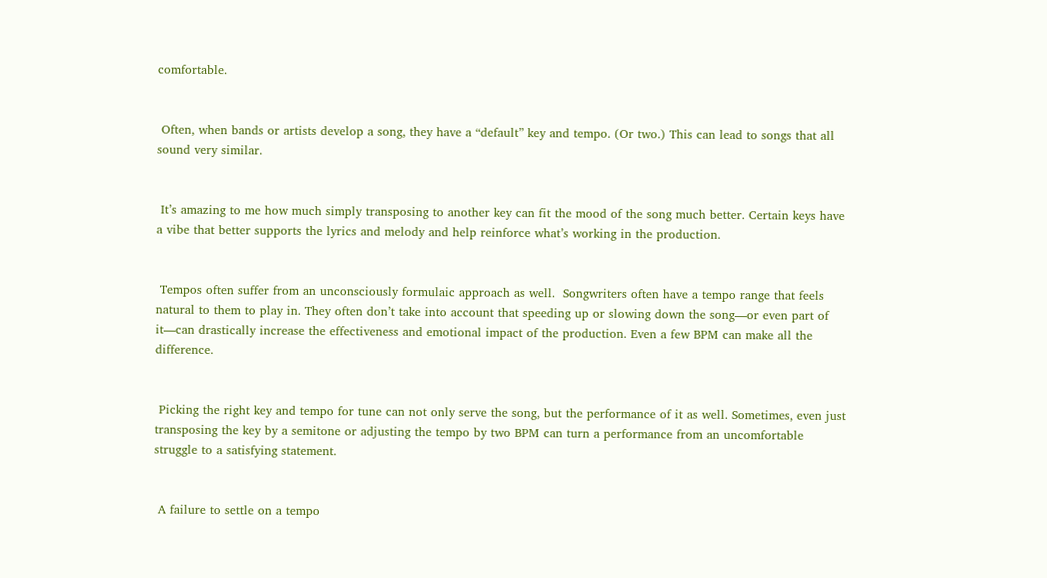comfortable.


 Often, when bands or artists develop a song, they have a “default” key and tempo. (Or two.) This can lead to songs that all sound very similar.


 It’s amazing to me how much simply transposing to another key can fit the mood of the song much better. Certain keys have a vibe that better supports the lyrics and melody and help reinforce what’s working in the production.


 Tempos often suffer from an unconsciously formulaic approach as well.  Songwriters often have a tempo range that feels natural to them to play in. They often don’t take into account that speeding up or slowing down the song—or even part of it—can drastically increase the effectiveness and emotional impact of the production. Even a few BPM can make all the difference.


 Picking the right key and tempo for tune can not only serve the song, but the performance of it as well. Sometimes, even just transposing the key by a semitone or adjusting the tempo by two BPM can turn a performance from an uncomfortable struggle to a satisfying statement.


 A failure to settle on a tempo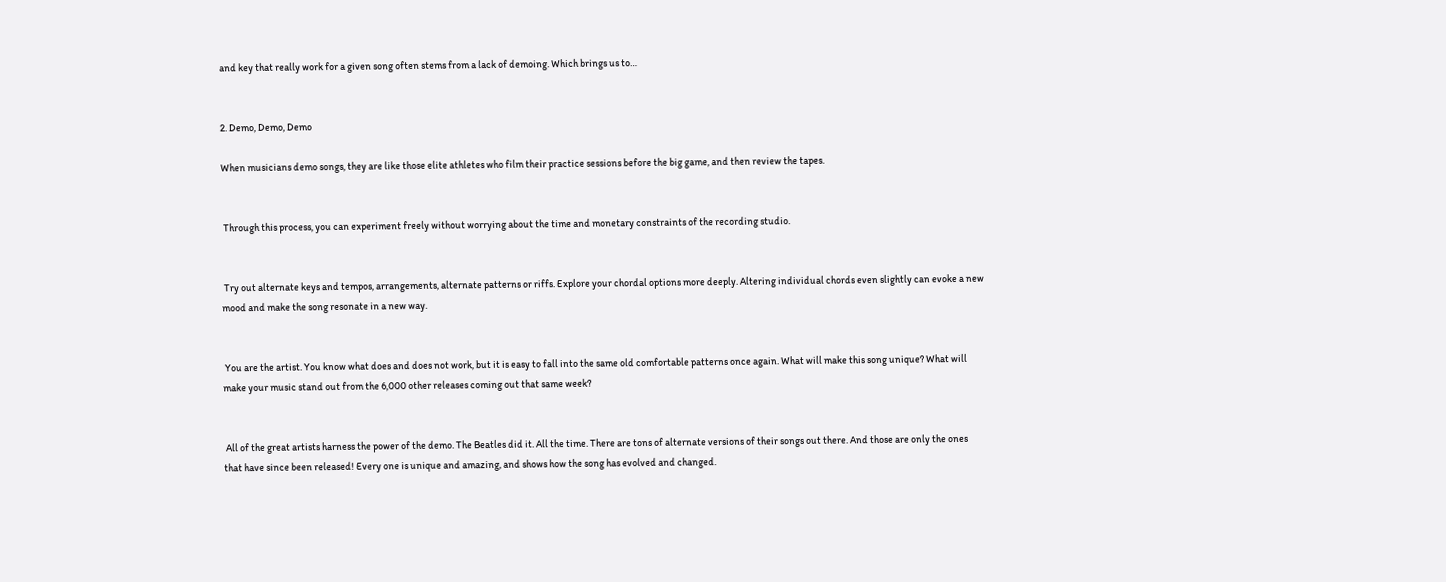and key that really work for a given song often stems from a lack of demoing. Which brings us to…


2. Demo, Demo, Demo

When musicians demo songs, they are like those elite athletes who film their practice sessions before the big game, and then review the tapes.


 Through this process, you can experiment freely without worrying about the time and monetary constraints of the recording studio.


 Try out alternate keys and tempos, arrangements, alternate patterns or riffs. Explore your chordal options more deeply. Altering individual chords even slightly can evoke a new mood and make the song resonate in a new way.


 You are the artist. You know what does and does not work, but it is easy to fall into the same old comfortable patterns once again. What will make this song unique? What will make your music stand out from the 6,000 other releases coming out that same week?


 All of the great artists harness the power of the demo. The Beatles did it. All the time. There are tons of alternate versions of their songs out there. And those are only the ones that have since been released! Every one is unique and amazing, and shows how the song has evolved and changed.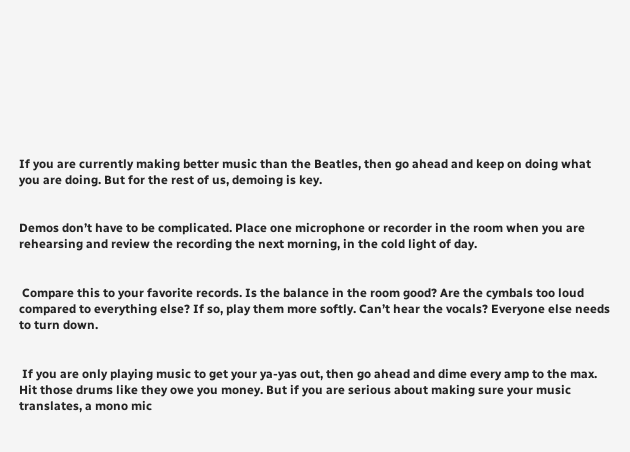If you are currently making better music than the Beatles, then go ahead and keep on doing what you are doing. But for the rest of us, demoing is key.


Demos don’t have to be complicated. Place one microphone or recorder in the room when you are rehearsing and review the recording the next morning, in the cold light of day.


 Compare this to your favorite records. Is the balance in the room good? Are the cymbals too loud compared to everything else? If so, play them more softly. Can’t hear the vocals? Everyone else needs to turn down.


 If you are only playing music to get your ya-yas out, then go ahead and dime every amp to the max. Hit those drums like they owe you money. But if you are serious about making sure your music translates, a mono mic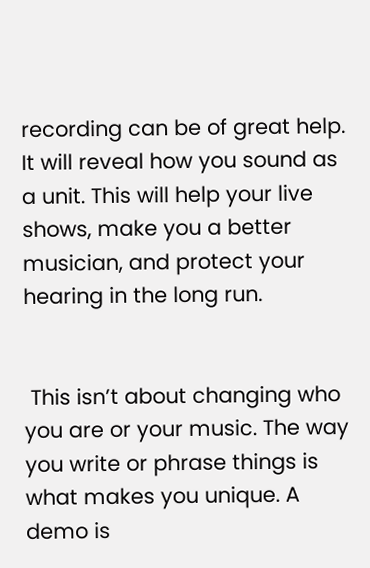recording can be of great help. It will reveal how you sound as a unit. This will help your live shows, make you a better musician, and protect your hearing in the long run.


 This isn’t about changing who you are or your music. The way you write or phrase things is what makes you unique. A demo is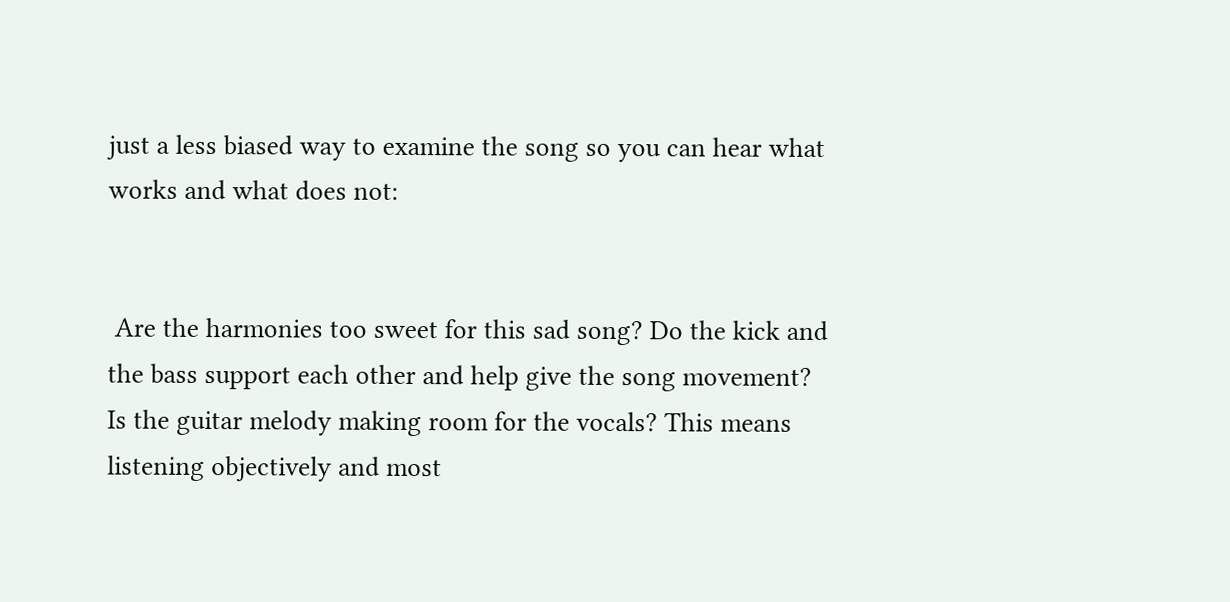just a less biased way to examine the song so you can hear what works and what does not:


 Are the harmonies too sweet for this sad song? Do the kick and the bass support each other and help give the song movement?  Is the guitar melody making room for the vocals? This means listening objectively and most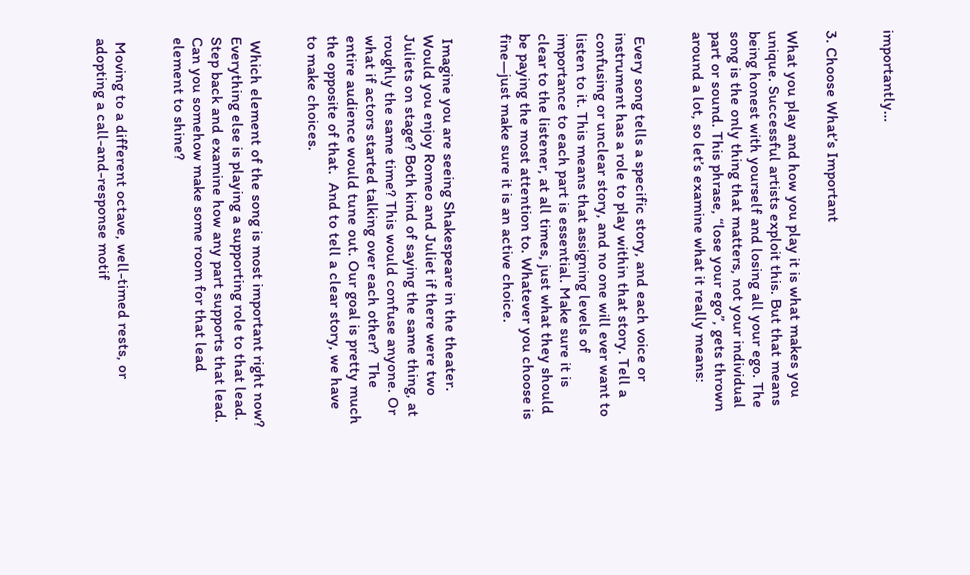importantly…


3. Choose What’s Important

What you play and how you play it is what makes you unique. Successful artists exploit this. But that means being honest with yourself and losing all your ego. The song is the only thing that matters, not your individual part or sound. This phrase, “lose your ego”, gets thrown around a lot, so let’s examine what it really means:


 Every song tells a specific story, and each voice or instrument has a role to play within that story. Tell a confusing or unclear story, and no one will ever want to listen to it. This means that assigning levels of importance to each part is essential. Make sure it is clear to the listener, at all times, just what they should be paying the most attention to. Whatever you choose is fine—just make sure it is an active choice.


 Imagine you are seeing Shakespeare in the theater. Would you enjoy Romeo and Juliet if there were two Juliets on stage? Both kind of saying the same thing, at roughly the same time? This would confuse anyone. Or what if actors started talking over each other?  The entire audience would tune out. Our goal is pretty much the opposite of that.  And to tell a clear story, we have to make choices.


 Which element of the song is most important right now?  Everything else is playing a supporting role to that lead. Step back and examine how any part supports that lead.  Can you somehow make some room for that lead element to shine?


 Moving to a different octave, well-timed rests, or adopting a call-and-response motif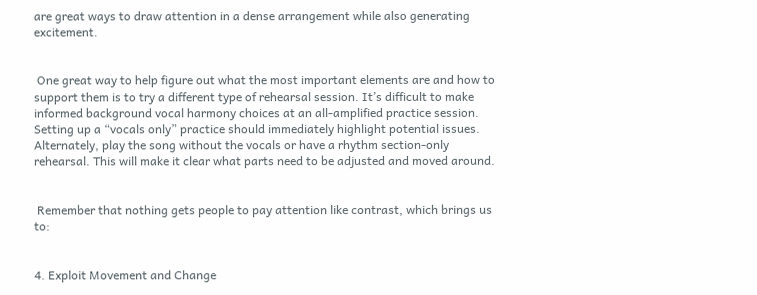are great ways to draw attention in a dense arrangement while also generating excitement.


 One great way to help figure out what the most important elements are and how to support them is to try a different type of rehearsal session. It’s difficult to make informed background vocal harmony choices at an all-amplified practice session. Setting up a “vocals only” practice should immediately highlight potential issues. Alternately, play the song without the vocals or have a rhythm section-only rehearsal. This will make it clear what parts need to be adjusted and moved around.


 Remember that nothing gets people to pay attention like contrast, which brings us to:


4. Exploit Movement and Change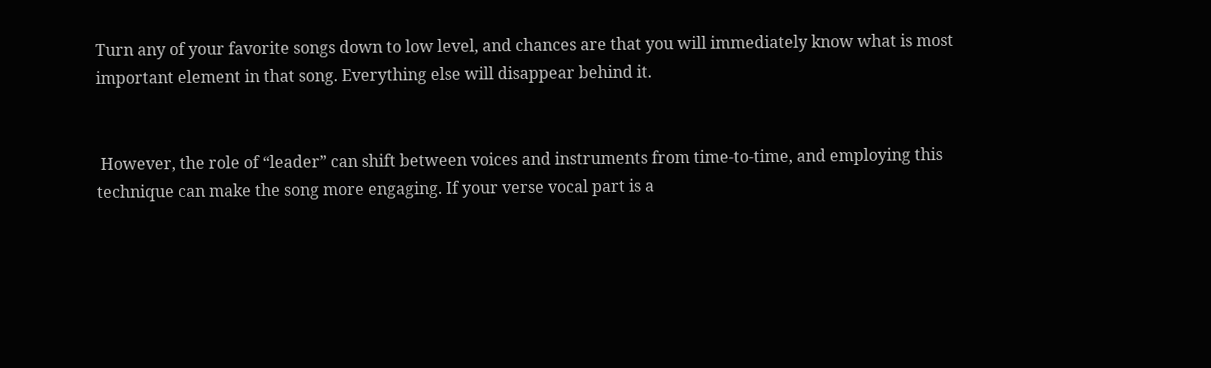Turn any of your favorite songs down to low level, and chances are that you will immediately know what is most important element in that song. Everything else will disappear behind it.


 However, the role of “leader” can shift between voices and instruments from time-to-time, and employing this technique can make the song more engaging. If your verse vocal part is a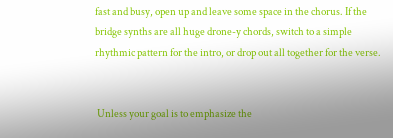fast and busy, open up and leave some space in the chorus. If the bridge synths are all huge drone-y chords, switch to a simple rhythmic pattern for the intro, or drop out all together for the verse.


 Unless your goal is to emphasize the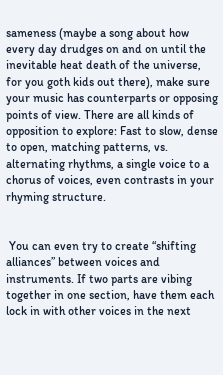sameness (maybe a song about how every day drudges on and on until the inevitable heat death of the universe, for you goth kids out there), make sure your music has counterparts or opposing points of view. There are all kinds of opposition to explore: Fast to slow, dense to open, matching patterns, vs. alternating rhythms, a single voice to a chorus of voices, even contrasts in your rhyming structure.


 You can even try to create “shifting alliances” between voices and instruments. If two parts are vibing together in one section, have them each lock in with other voices in the next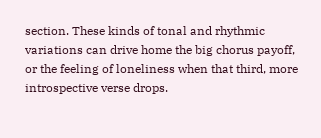section. These kinds of tonal and rhythmic variations can drive home the big chorus payoff, or the feeling of loneliness when that third, more introspective verse drops.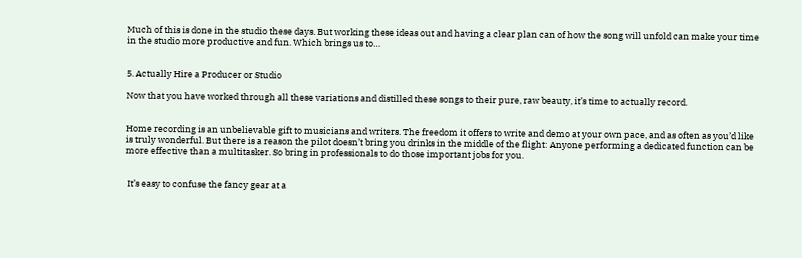Much of this is done in the studio these days. But working these ideas out and having a clear plan can of how the song will unfold can make your time in the studio more productive and fun. Which brings us to…


5. Actually Hire a Producer or Studio

Now that you have worked through all these variations and distilled these songs to their pure, raw beauty, it’s time to actually record.


Home recording is an unbelievable gift to musicians and writers. The freedom it offers to write and demo at your own pace, and as often as you’d like is truly wonderful. But there is a reason the pilot doesn’t bring you drinks in the middle of the flight: Anyone performing a dedicated function can be more effective than a multitasker. So bring in professionals to do those important jobs for you.


 It’s easy to confuse the fancy gear at a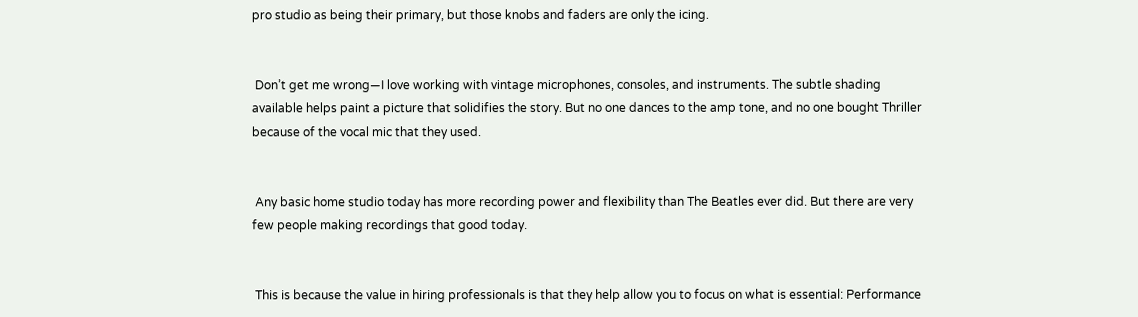pro studio as being their primary, but those knobs and faders are only the icing.


 Don’t get me wrong—I love working with vintage microphones, consoles, and instruments. The subtle shading available helps paint a picture that solidifies the story. But no one dances to the amp tone, and no one bought Thriller because of the vocal mic that they used.


 Any basic home studio today has more recording power and flexibility than The Beatles ever did. But there are very few people making recordings that good today.


 This is because the value in hiring professionals is that they help allow you to focus on what is essential: Performance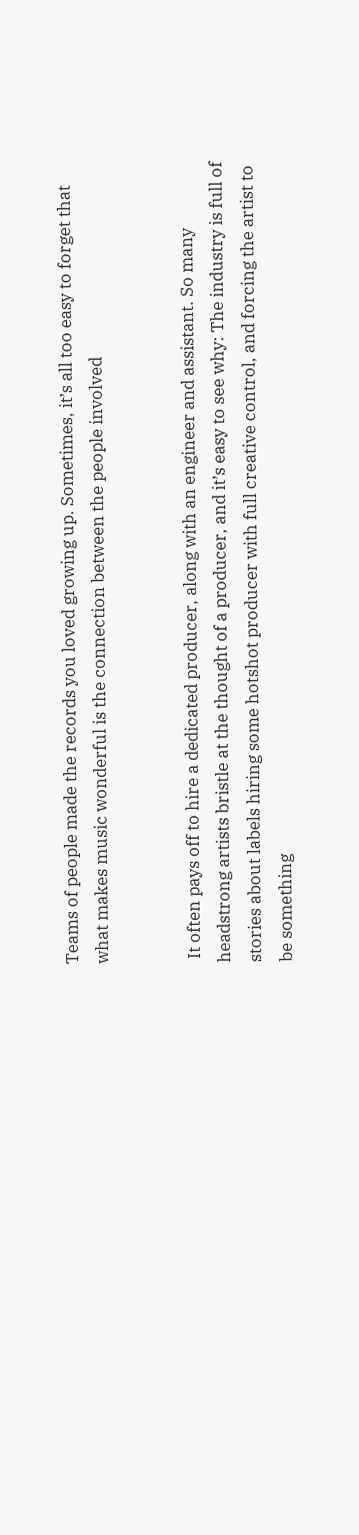Teams of people made the records you loved growing up. Sometimes, it’s all too easy to forget that what makes music wonderful is the connection between the people involved


 It often pays off to hire a dedicated producer, along with an engineer and assistant. So many headstrong artists bristle at the thought of a producer, and it’s easy to see why: The industry is full of stories about labels hiring some hotshot producer with full creative control, and forcing the artist to be something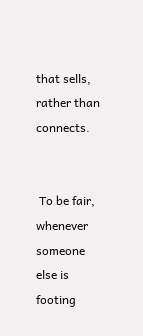that sells, rather than connects.


 To be fair, whenever someone else is footing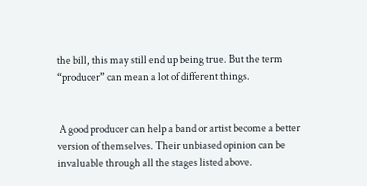the bill, this may still end up being true. But the term “producer” can mean a lot of different things.


 A good producer can help a band or artist become a better version of themselves. Their unbiased opinion can be invaluable through all the stages listed above.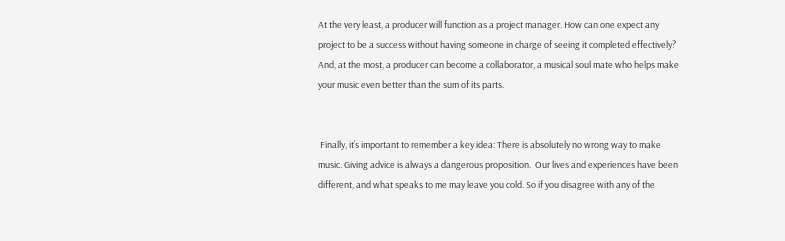At the very least, a producer will function as a project manager. How can one expect any project to be a success without having someone in charge of seeing it completed effectively? And, at the most, a producer can become a collaborator, a musical soul mate who helps make your music even better than the sum of its parts.


 Finally, it’s important to remember a key idea: There is absolutely no wrong way to make music. Giving advice is always a dangerous proposition.  Our lives and experiences have been different, and what speaks to me may leave you cold. So if you disagree with any of the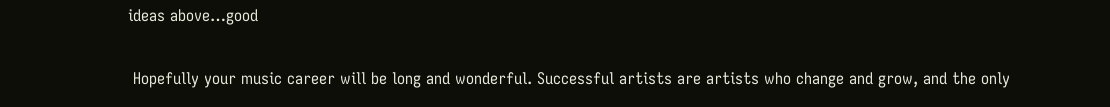ideas above…good


 Hopefully your music career will be long and wonderful. Successful artists are artists who change and grow, and the only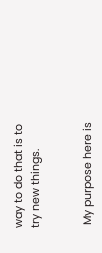way to do that is to try new things.


 My purpose here is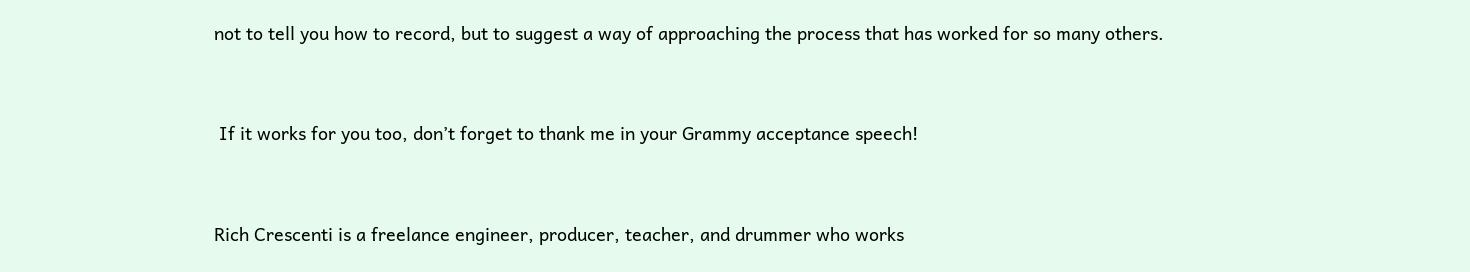not to tell you how to record, but to suggest a way of approaching the process that has worked for so many others.


 If it works for you too, don’t forget to thank me in your Grammy acceptance speech!


Rich Crescenti is a freelance engineer, producer, teacher, and drummer who works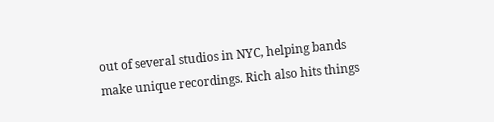out of several studios in NYC, helping bands make unique recordings. Rich also hits things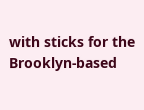with sticks for the Brooklyn-based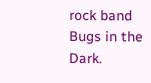rock band Bugs in the Dark.